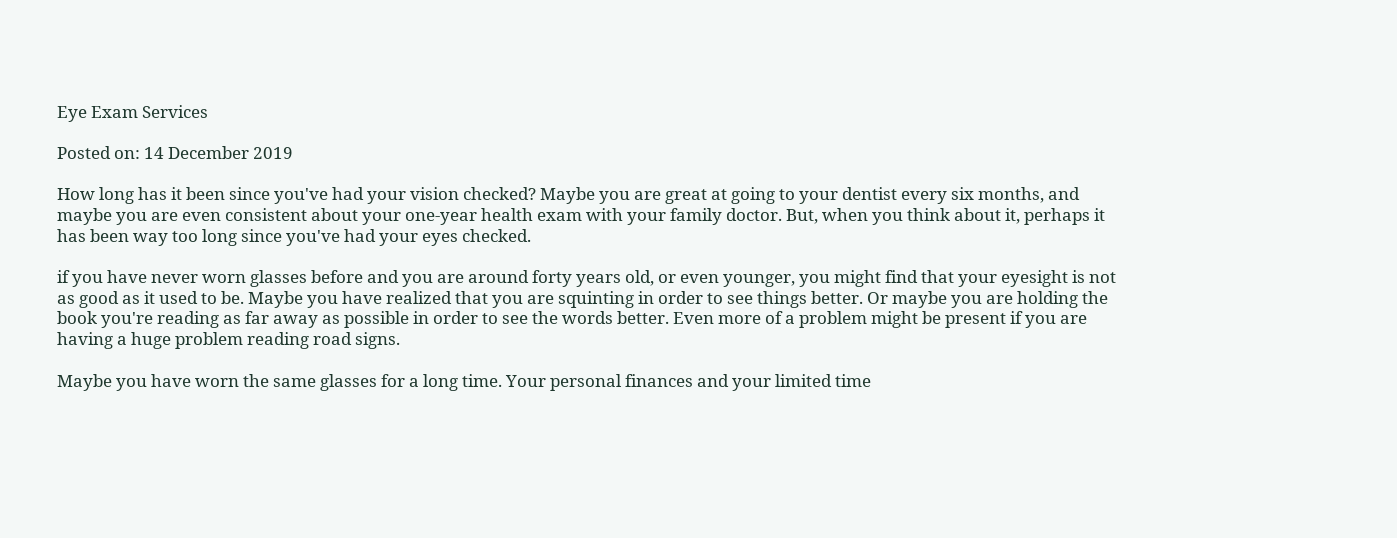Eye Exam Services

Posted on: 14 December 2019

How long has it been since you've had your vision checked? Maybe you are great at going to your dentist every six months, and maybe you are even consistent about your one-year health exam with your family doctor. But, when you think about it, perhaps it has been way too long since you've had your eyes checked.

if you have never worn glasses before and you are around forty years old, or even younger, you might find that your eyesight is not as good as it used to be. Maybe you have realized that you are squinting in order to see things better. Or maybe you are holding the book you're reading as far away as possible in order to see the words better. Even more of a problem might be present if you are having a huge problem reading road signs.

Maybe you have worn the same glasses for a long time. Your personal finances and your limited time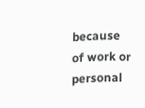because of work or personal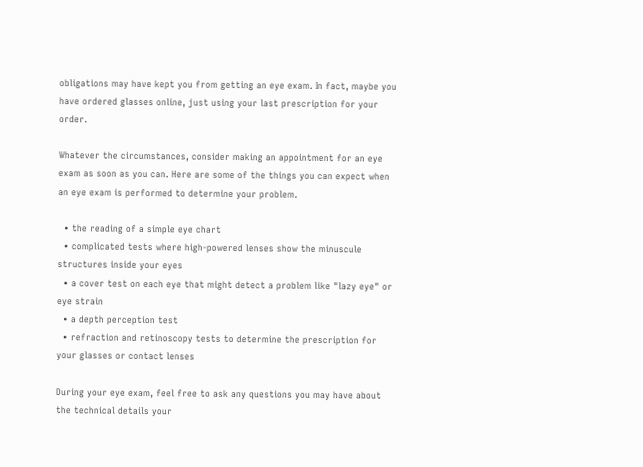obligations may have kept you from getting an eye exam. In fact, maybe you have ordered glasses online, just using your last prescription for your order.

Whatever the circumstances, consider making an appointment for an eye exam as soon as you can. Here are some of the things you can expect when an eye exam is performed to determine your problem.

  • the reading of a simple eye chart
  • complicated tests where high-powered lenses show the minuscule structures inside your eyes
  • a cover test on each eye that might detect a problem like "lazy eye" or eye strain
  • a depth perception test
  • refraction and retinoscopy tests to determine the prescription for your glasses or contact lenses

During your eye exam, feel free to ask any questions you may have about the technical details your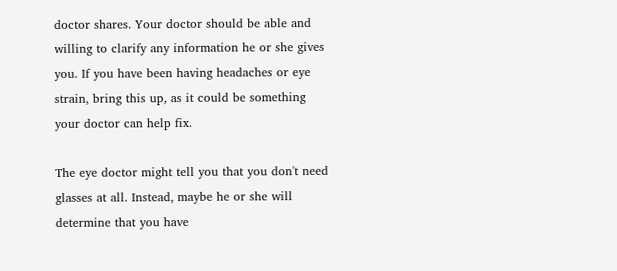doctor shares. Your doctor should be able and willing to clarify any information he or she gives you. If you have been having headaches or eye strain, bring this up, as it could be something your doctor can help fix.

The eye doctor might tell you that you don't need glasses at all. Instead, maybe he or she will determine that you have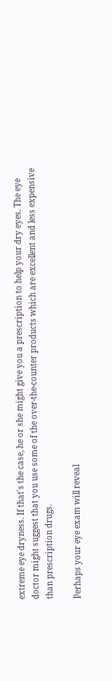extreme eye dryness. If that's the case, he or she might give you a prescription to help your dry eyes. The eye doctor might suggest that you use some of the over-the-counter products which are excellent and less expensive than prescription drugs.

Perhaps your eye exam will reveal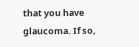that you have glaucoma. If so,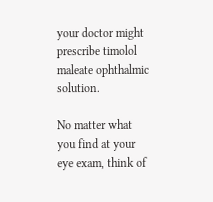your doctor might prescribe timolol maleate ophthalmic solution.

No matter what you find at your eye exam, think of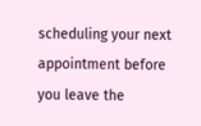scheduling your next appointment before you leave the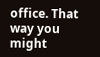office. That way you might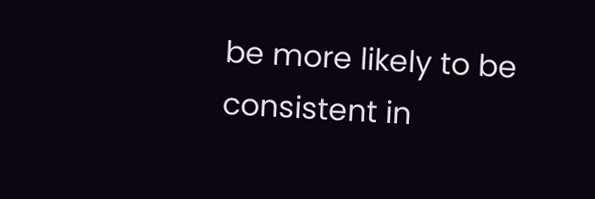be more likely to be consistent in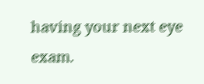having your next eye exam.